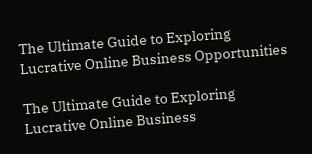The Ultimate Guide to Exploring Lucrative Online Business Opportunities

The Ultimate Guide to Exploring Lucrative Online Business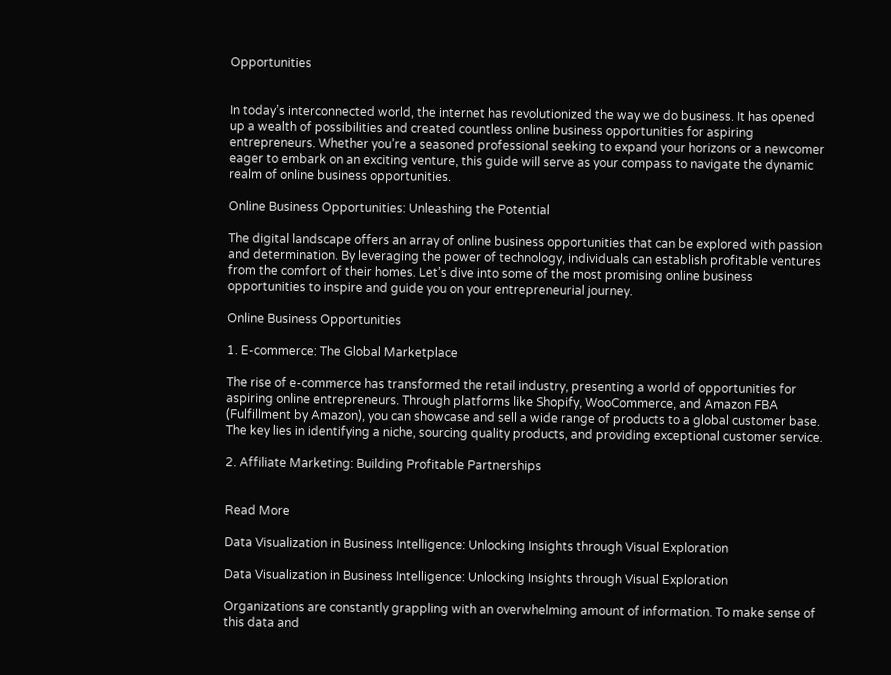Opportunities


In today’s interconnected world, the internet has revolutionized the way we do business. It has opened up a wealth of possibilities and created countless online business opportunities for aspiring entrepreneurs. Whether you’re a seasoned professional seeking to expand your horizons or a newcomer eager to embark on an exciting venture, this guide will serve as your compass to navigate the dynamic realm of online business opportunities.

Online Business Opportunities: Unleashing the Potential

The digital landscape offers an array of online business opportunities that can be explored with passion and determination. By leveraging the power of technology, individuals can establish profitable ventures from the comfort of their homes. Let’s dive into some of the most promising online business opportunities to inspire and guide you on your entrepreneurial journey.

Online Business Opportunities

1. E-commerce: The Global Marketplace

The rise of e-commerce has transformed the retail industry, presenting a world of opportunities for aspiring online entrepreneurs. Through platforms like Shopify, WooCommerce, and Amazon FBA (Fulfillment by Amazon), you can showcase and sell a wide range of products to a global customer base. The key lies in identifying a niche, sourcing quality products, and providing exceptional customer service.

2. Affiliate Marketing: Building Profitable Partnerships


Read More

Data Visualization in Business Intelligence: Unlocking Insights through Visual Exploration

Data Visualization in Business Intelligence: Unlocking Insights through Visual Exploration

Organizations are constantly grappling with an overwhelming amount of information. To make sense of this data and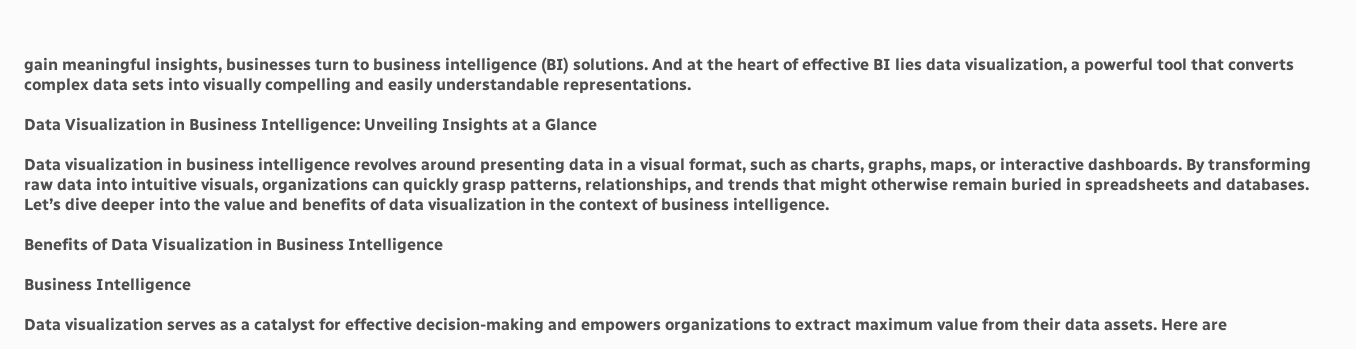gain meaningful insights, businesses turn to business intelligence (BI) solutions. And at the heart of effective BI lies data visualization, a powerful tool that converts complex data sets into visually compelling and easily understandable representations.

Data Visualization in Business Intelligence: Unveiling Insights at a Glance

Data visualization in business intelligence revolves around presenting data in a visual format, such as charts, graphs, maps, or interactive dashboards. By transforming raw data into intuitive visuals, organizations can quickly grasp patterns, relationships, and trends that might otherwise remain buried in spreadsheets and databases. Let’s dive deeper into the value and benefits of data visualization in the context of business intelligence.

Benefits of Data Visualization in Business Intelligence

Business Intelligence

Data visualization serves as a catalyst for effective decision-making and empowers organizations to extract maximum value from their data assets. Here are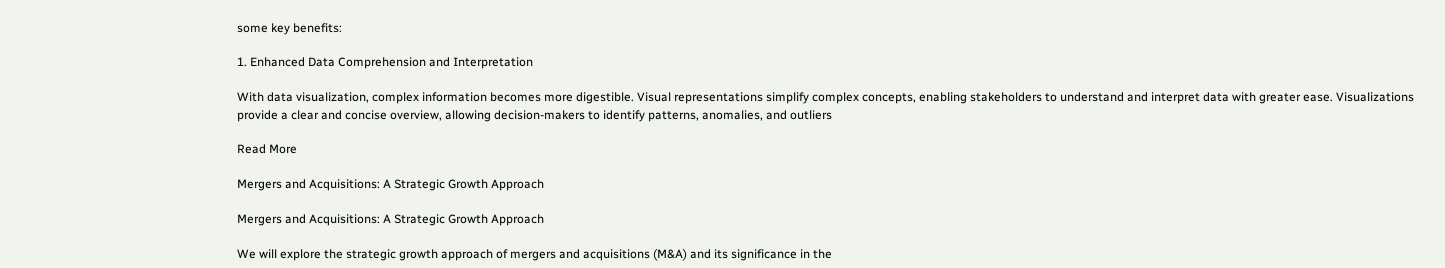some key benefits:

1. Enhanced Data Comprehension and Interpretation

With data visualization, complex information becomes more digestible. Visual representations simplify complex concepts, enabling stakeholders to understand and interpret data with greater ease. Visualizations provide a clear and concise overview, allowing decision-makers to identify patterns, anomalies, and outliers

Read More

Mergers and Acquisitions: A Strategic Growth Approach

Mergers and Acquisitions: A Strategic Growth Approach

We will explore the strategic growth approach of mergers and acquisitions (M&A) and its significance in the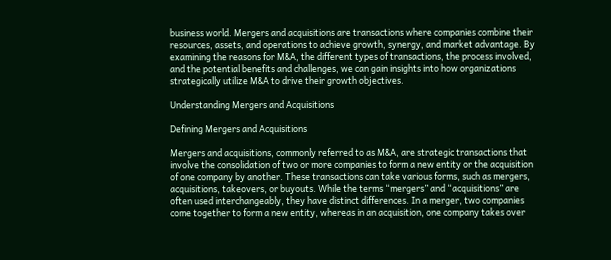business world. Mergers and acquisitions are transactions where companies combine their resources, assets, and operations to achieve growth, synergy, and market advantage. By examining the reasons for M&A, the different types of transactions, the process involved, and the potential benefits and challenges, we can gain insights into how organizations strategically utilize M&A to drive their growth objectives.

Understanding Mergers and Acquisitions

Defining Mergers and Acquisitions

Mergers and acquisitions, commonly referred to as M&A, are strategic transactions that involve the consolidation of two or more companies to form a new entity or the acquisition of one company by another. These transactions can take various forms, such as mergers, acquisitions, takeovers, or buyouts. While the terms “mergers” and “acquisitions” are often used interchangeably, they have distinct differences. In a merger, two companies come together to form a new entity, whereas in an acquisition, one company takes over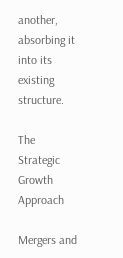another, absorbing it into its existing structure.

The Strategic Growth Approach

Mergers and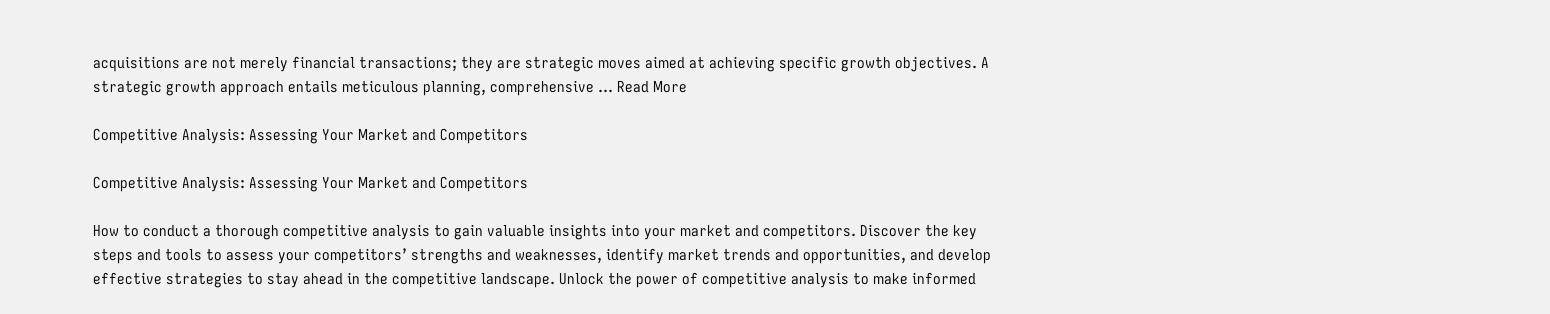acquisitions are not merely financial transactions; they are strategic moves aimed at achieving specific growth objectives. A strategic growth approach entails meticulous planning, comprehensive … Read More

Competitive Analysis: Assessing Your Market and Competitors

Competitive Analysis: Assessing Your Market and Competitors

How to conduct a thorough competitive analysis to gain valuable insights into your market and competitors. Discover the key steps and tools to assess your competitors’ strengths and weaknesses, identify market trends and opportunities, and develop effective strategies to stay ahead in the competitive landscape. Unlock the power of competitive analysis to make informed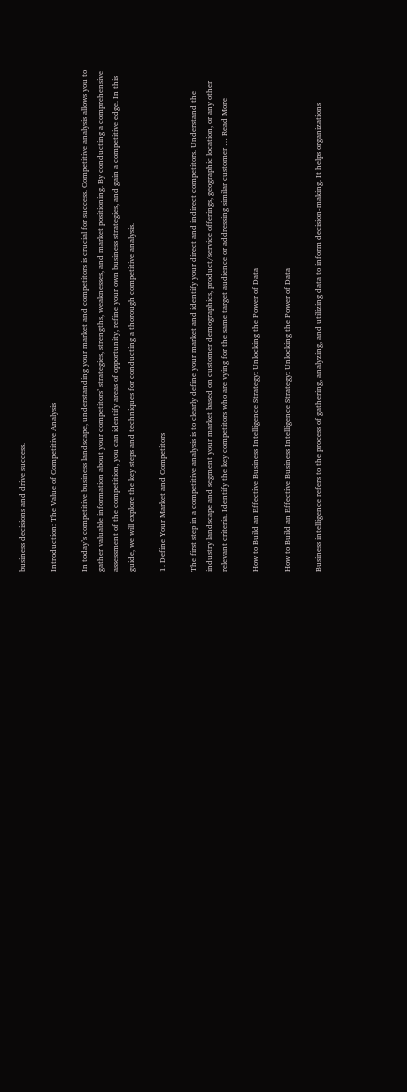business decisions and drive success.

Introduction: The Value of Competitive Analysis

In today’s competitive business landscape, understanding your market and competitors is crucial for success. Competitive analysis allows you to gather valuable information about your competitors’ strategies, strengths, weaknesses, and market positioning. By conducting a comprehensive assessment of the competition, you can identify areas of opportunity, refine your own business strategies, and gain a competitive edge. In this guide, we will explore the key steps and techniques for conducting a thorough competitive analysis.

1. Define Your Market and Competitors

The first step in a competitive analysis is to clearly define your market and identify your direct and indirect competitors. Understand the industry landscape and segment your market based on customer demographics, product/service offerings, geographic location, or any other relevant criteria. Identify the key competitors who are vying for the same target audience or addressing similar customer … Read More

How to Build an Effective Business Intelligence Strategy: Unlocking the Power of Data

How to Build an Effective Business Intelligence Strategy: Unlocking the Power of Data

Business intelligence refers to the process of gathering, analyzing, and utilizing data to inform decision-making. It helps organizations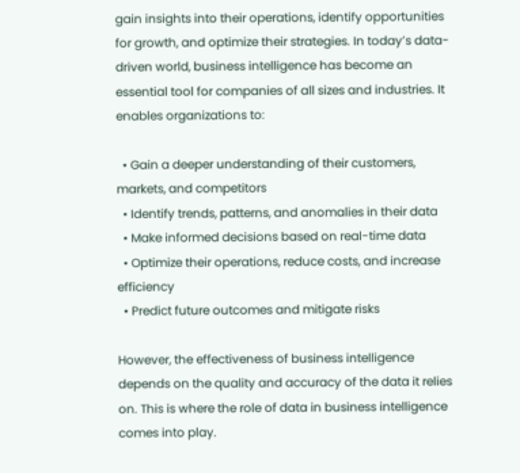gain insights into their operations, identify opportunities for growth, and optimize their strategies. In today’s data-driven world, business intelligence has become an essential tool for companies of all sizes and industries. It enables organizations to:

  • Gain a deeper understanding of their customers, markets, and competitors
  • Identify trends, patterns, and anomalies in their data
  • Make informed decisions based on real-time data
  • Optimize their operations, reduce costs, and increase efficiency
  • Predict future outcomes and mitigate risks

However, the effectiveness of business intelligence depends on the quality and accuracy of the data it relies on. This is where the role of data in business intelligence comes into play.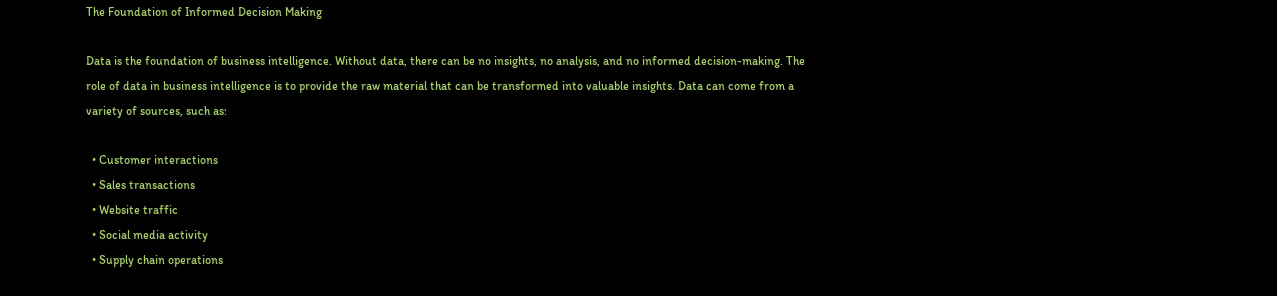The Foundation of Informed Decision Making

Data is the foundation of business intelligence. Without data, there can be no insights, no analysis, and no informed decision-making. The role of data in business intelligence is to provide the raw material that can be transformed into valuable insights. Data can come from a variety of sources, such as:

  • Customer interactions
  • Sales transactions
  • Website traffic
  • Social media activity
  • Supply chain operations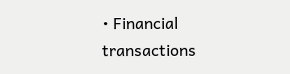• Financial transactions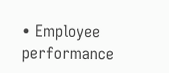• Employee performance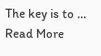The key is to … Read More